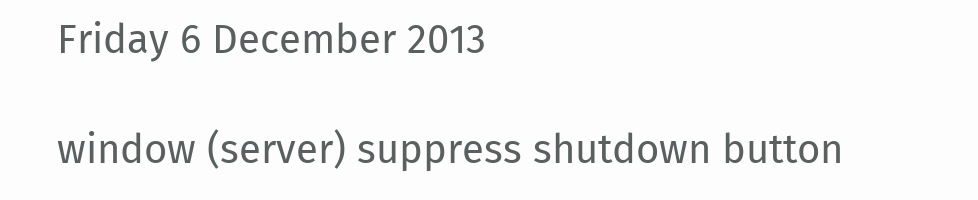Friday 6 December 2013

window (server) suppress shutdown button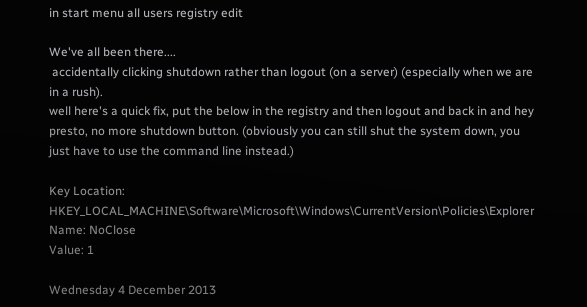in start menu all users registry edit

We've all been there....
 accidentally clicking shutdown rather than logout (on a server) (especially when we are in a rush).
well here's a quick fix, put the below in the registry and then logout and back in and hey presto, no more shutdown button. (obviously you can still shut the system down, you just have to use the command line instead.)

Key Location: HKEY_LOCAL_MACHINE\Software\Microsoft\Windows\CurrentVersion\Policies\Explorer
Name: NoClose
Value: 1

Wednesday 4 December 2013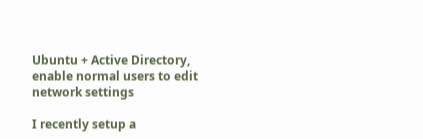Ubuntu + Active Directory, enable normal users to edit network settings

I recently setup a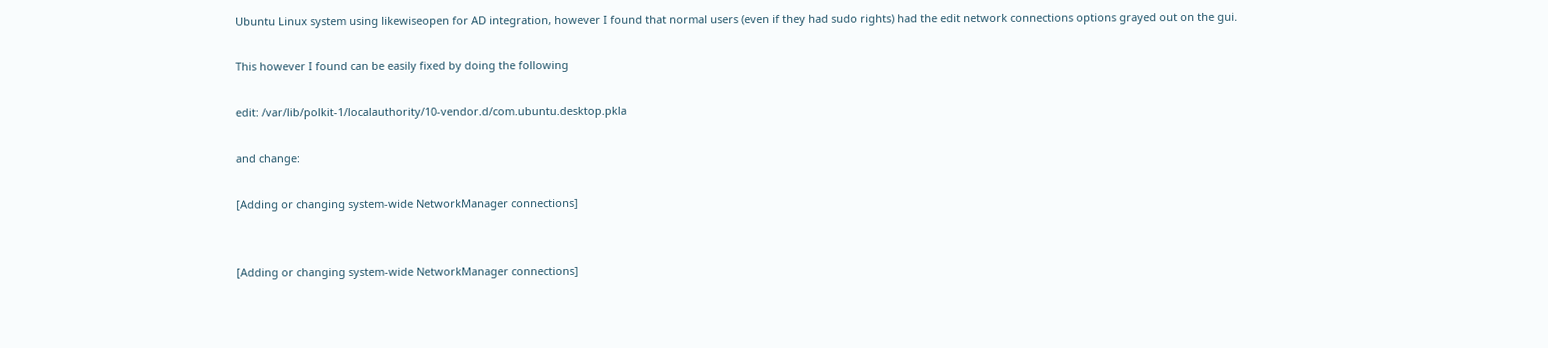Ubuntu Linux system using likewiseopen for AD integration, however I found that normal users (even if they had sudo rights) had the edit network connections options grayed out on the gui.

This however I found can be easily fixed by doing the following

edit: /var/lib/polkit-1/localauthority/10-vendor.d/com.ubuntu.desktop.pkla

and change:

[Adding or changing system-wide NetworkManager connections]


[Adding or changing system-wide NetworkManager connections]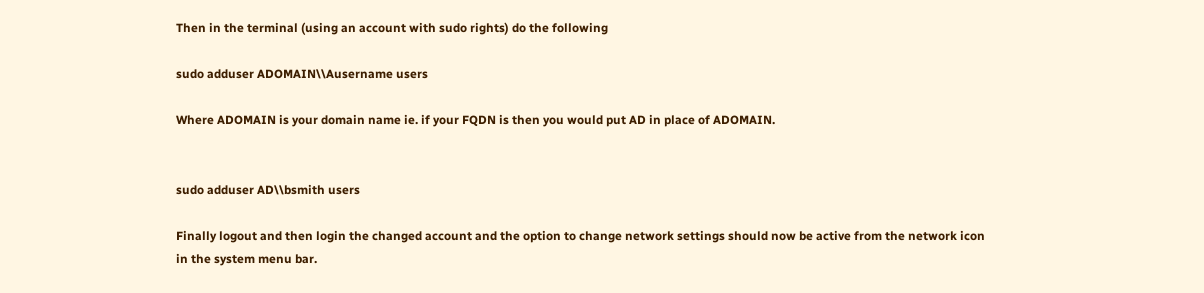Then in the terminal (using an account with sudo rights) do the following

sudo adduser ADOMAIN\\Ausername users

Where ADOMAIN is your domain name ie. if your FQDN is then you would put AD in place of ADOMAIN.


sudo adduser AD\\bsmith users

Finally logout and then login the changed account and the option to change network settings should now be active from the network icon in the system menu bar.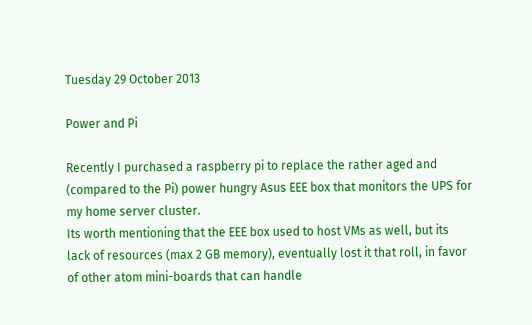Tuesday 29 October 2013

Power and Pi

Recently I purchased a raspberry pi to replace the rather aged and (compared to the Pi) power hungry Asus EEE box that monitors the UPS for my home server cluster.
Its worth mentioning that the EEE box used to host VMs as well, but its lack of resources (max 2 GB memory), eventually lost it that roll, in favor of other atom mini-boards that can handle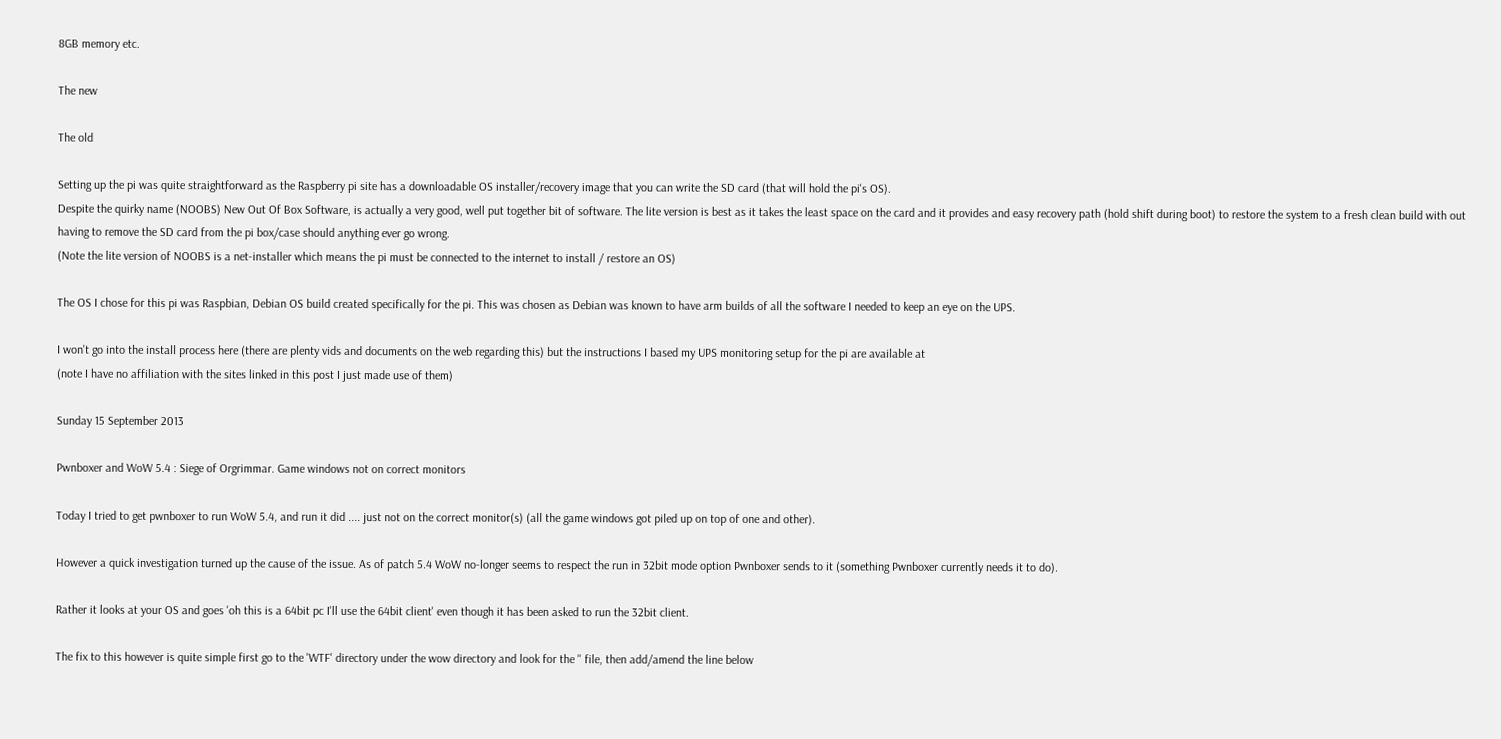8GB memory etc.

The new

The old

Setting up the pi was quite straightforward as the Raspberry pi site has a downloadable OS installer/recovery image that you can write the SD card (that will hold the pi's OS).
Despite the quirky name (NOOBS) New Out Of Box Software, is actually a very good, well put together bit of software. The lite version is best as it takes the least space on the card and it provides and easy recovery path (hold shift during boot) to restore the system to a fresh clean build with out having to remove the SD card from the pi box/case should anything ever go wrong.
(Note the lite version of NOOBS is a net-installer which means the pi must be connected to the internet to install / restore an OS)

The OS I chose for this pi was Raspbian, Debian OS build created specifically for the pi. This was chosen as Debian was known to have arm builds of all the software I needed to keep an eye on the UPS.

I won't go into the install process here (there are plenty vids and documents on the web regarding this) but the instructions I based my UPS monitoring setup for the pi are available at
(note I have no affiliation with the sites linked in this post I just made use of them)

Sunday 15 September 2013

Pwnboxer and WoW 5.4 : Siege of Orgrimmar. Game windows not on correct monitors

Today I tried to get pwnboxer to run WoW 5.4, and run it did .... just not on the correct monitor(s) (all the game windows got piled up on top of one and other).

However a quick investigation turned up the cause of the issue. As of patch 5.4 WoW no-longer seems to respect the run in 32bit mode option Pwnboxer sends to it (something Pwnboxer currently needs it to do).

Rather it looks at your OS and goes 'oh this is a 64bit pc I'll use the 64bit client' even though it has been asked to run the 32bit client.

The fix to this however is quite simple first go to the 'WTF' directory under the wow directory and look for the '' file, then add/amend the line below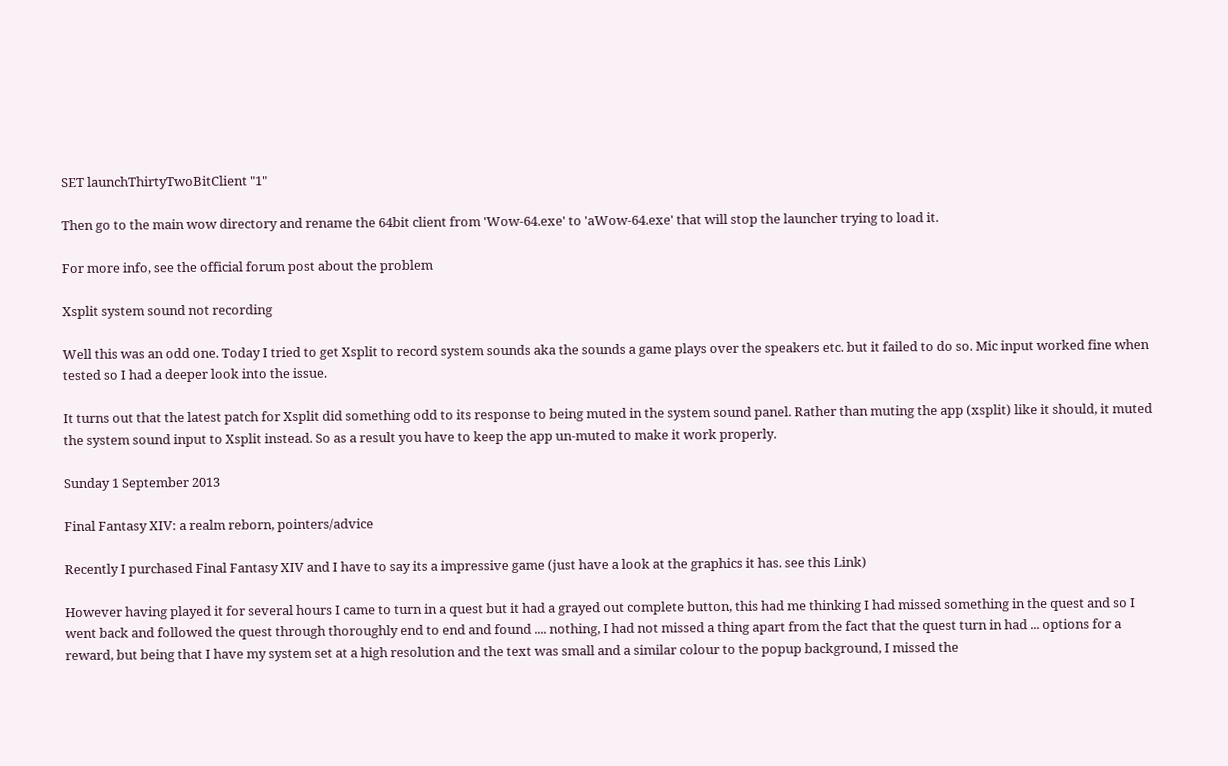SET launchThirtyTwoBitClient "1"

Then go to the main wow directory and rename the 64bit client from 'Wow-64.exe' to 'aWow-64.exe' that will stop the launcher trying to load it.

For more info, see the official forum post about the problem

Xsplit system sound not recording

Well this was an odd one. Today I tried to get Xsplit to record system sounds aka the sounds a game plays over the speakers etc. but it failed to do so. Mic input worked fine when tested so I had a deeper look into the issue.

It turns out that the latest patch for Xsplit did something odd to its response to being muted in the system sound panel. Rather than muting the app (xsplit) like it should, it muted the system sound input to Xsplit instead. So as a result you have to keep the app un-muted to make it work properly.

Sunday 1 September 2013

Final Fantasy XIV: a realm reborn, pointers/advice

Recently I purchased Final Fantasy XIV and I have to say its a impressive game (just have a look at the graphics it has. see this Link)

However having played it for several hours I came to turn in a quest but it had a grayed out complete button, this had me thinking I had missed something in the quest and so I went back and followed the quest through thoroughly end to end and found .... nothing, I had not missed a thing apart from the fact that the quest turn in had ... options for a reward, but being that I have my system set at a high resolution and the text was small and a similar colour to the popup background, I missed the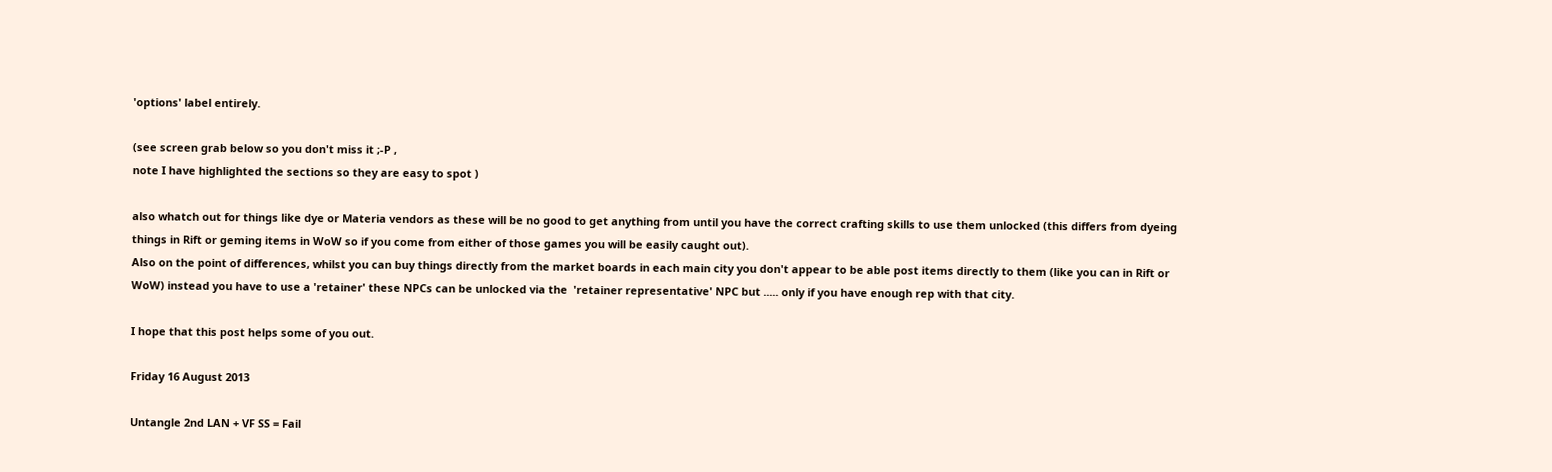'options' label entirely.

(see screen grab below so you don't miss it ;-P ,
note I have highlighted the sections so they are easy to spot )

also whatch out for things like dye or Materia vendors as these will be no good to get anything from until you have the correct crafting skills to use them unlocked (this differs from dyeing things in Rift or geming items in WoW so if you come from either of those games you will be easily caught out).
Also on the point of differences, whilst you can buy things directly from the market boards in each main city you don't appear to be able post items directly to them (like you can in Rift or WoW) instead you have to use a 'retainer' these NPCs can be unlocked via the  'retainer representative' NPC but ..... only if you have enough rep with that city.

I hope that this post helps some of you out.

Friday 16 August 2013

Untangle 2nd LAN + VF SS = Fail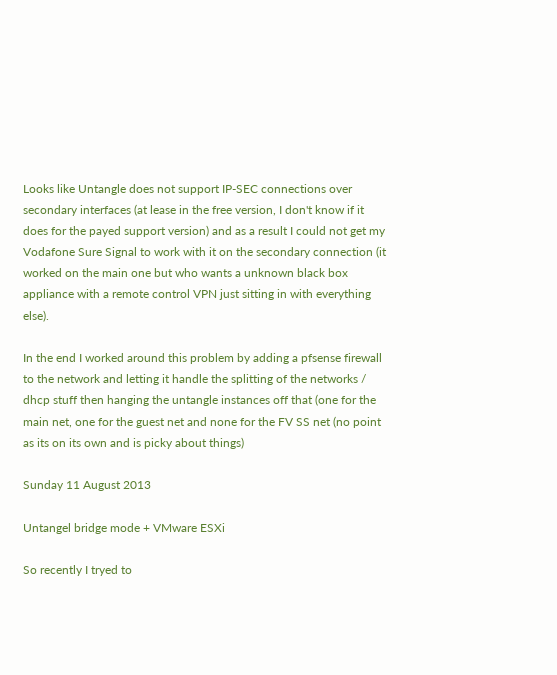Looks like Untangle does not support IP-SEC connections over secondary interfaces (at lease in the free version, I don't know if it does for the payed support version) and as a result I could not get my Vodafone Sure Signal to work with it on the secondary connection (it worked on the main one but who wants a unknown black box appliance with a remote control VPN just sitting in with everything else).

In the end I worked around this problem by adding a pfsense firewall to the network and letting it handle the splitting of the networks / dhcp stuff then hanging the untangle instances off that (one for the main net, one for the guest net and none for the FV SS net (no point as its on its own and is picky about things)

Sunday 11 August 2013

Untangel bridge mode + VMware ESXi

So recently I tryed to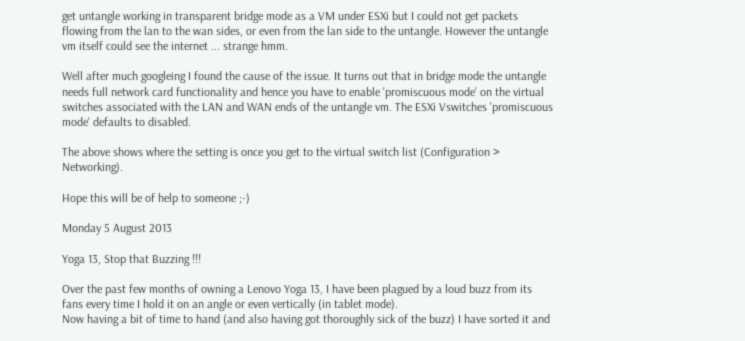get untangle working in transparent bridge mode as a VM under ESXi but I could not get packets flowing from the lan to the wan sides, or even from the lan side to the untangle. However the untangle vm itself could see the internet ... strange hmm.

Well after much googleing I found the cause of the issue. It turns out that in bridge mode the untangle needs full network card functionality and hence you have to enable 'promiscuous mode' on the virtual switches associated with the LAN and WAN ends of the untangle vm. The ESXi Vswitches 'promiscuous mode' defaults to disabled.

The above shows where the setting is once you get to the virtual switch list (Configuration > Networking).

Hope this will be of help to someone ;-)

Monday 5 August 2013

Yoga 13, Stop that Buzzing !!!

Over the past few months of owning a Lenovo Yoga 13, I have been plagued by a loud buzz from its fans every time I hold it on an angle or even vertically (in tablet mode).
Now having a bit of time to hand (and also having got thoroughly sick of the buzz) I have sorted it and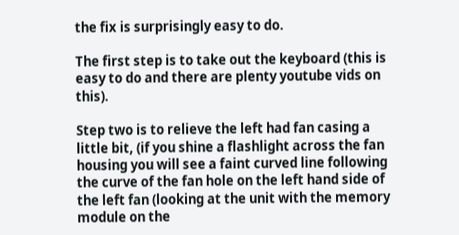the fix is surprisingly easy to do.

The first step is to take out the keyboard (this is easy to do and there are plenty youtube vids on this).

Step two is to relieve the left had fan casing a little bit, (if you shine a flashlight across the fan housing you will see a faint curved line following the curve of the fan hole on the left hand side of the left fan (looking at the unit with the memory module on the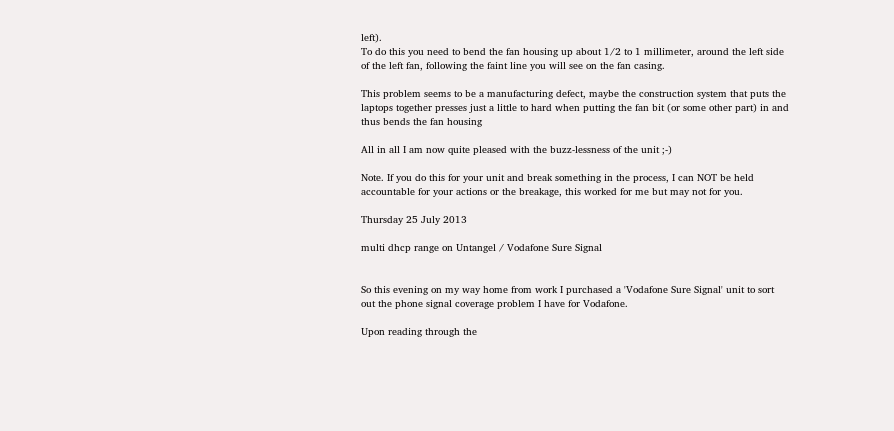left).
To do this you need to bend the fan housing up about 1/2 to 1 millimeter, around the left side of the left fan, following the faint line you will see on the fan casing.

This problem seems to be a manufacturing defect, maybe the construction system that puts the laptops together presses just a little to hard when putting the fan bit (or some other part) in and thus bends the fan housing

All in all I am now quite pleased with the buzz-lessness of the unit ;-)

Note. If you do this for your unit and break something in the process, I can NOT be held accountable for your actions or the breakage, this worked for me but may not for you.

Thursday 25 July 2013

multi dhcp range on Untangel / Vodafone Sure Signal


So this evening on my way home from work I purchased a 'Vodafone Sure Signal' unit to sort out the phone signal coverage problem I have for Vodafone.

Upon reading through the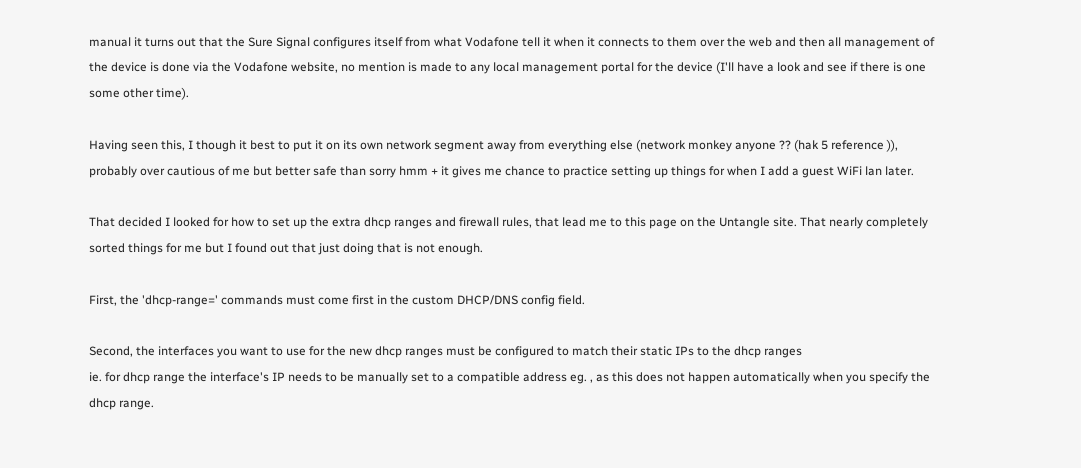manual it turns out that the Sure Signal configures itself from what Vodafone tell it when it connects to them over the web and then all management of the device is done via the Vodafone website, no mention is made to any local management portal for the device (I'll have a look and see if there is one some other time).

Having seen this, I though it best to put it on its own network segment away from everything else (network monkey anyone ?? (hak 5 reference )), probably over cautious of me but better safe than sorry hmm + it gives me chance to practice setting up things for when I add a guest WiFi lan later.

That decided I looked for how to set up the extra dhcp ranges and firewall rules, that lead me to this page on the Untangle site. That nearly completely sorted things for me but I found out that just doing that is not enough.

First, the 'dhcp-range=' commands must come first in the custom DHCP/DNS config field.

Second, the interfaces you want to use for the new dhcp ranges must be configured to match their static IPs to the dhcp ranges
ie. for dhcp range the interface's IP needs to be manually set to a compatible address eg. , as this does not happen automatically when you specify the dhcp range.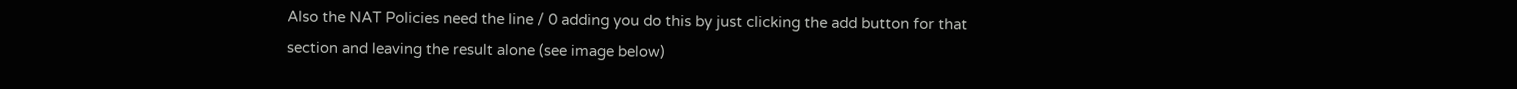Also the NAT Policies need the line / 0 adding you do this by just clicking the add button for that section and leaving the result alone (see image below)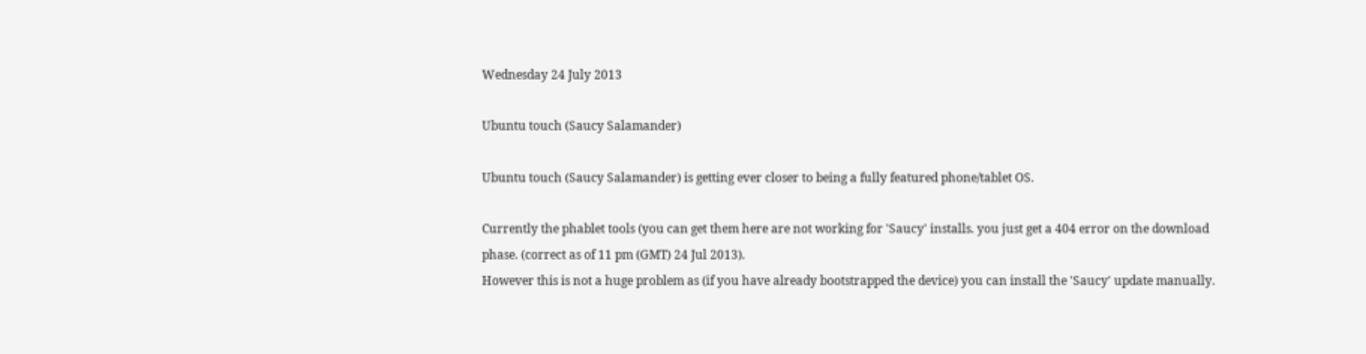Wednesday 24 July 2013

Ubuntu touch (Saucy Salamander)

Ubuntu touch (Saucy Salamander) is getting ever closer to being a fully featured phone/tablet OS.

Currently the phablet tools (you can get them here are not working for 'Saucy' installs. you just get a 404 error on the download phase. (correct as of 11 pm (GMT) 24 Jul 2013).
However this is not a huge problem as (if you have already bootstrapped the device) you can install the 'Saucy' update manually.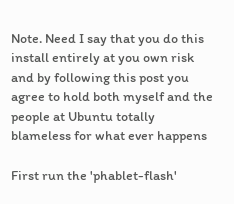Note. Need I say that you do this install entirely at you own risk and by following this post you agree to hold both myself and the people at Ubuntu totally blameless for what ever happens

First run the 'phablet-flash'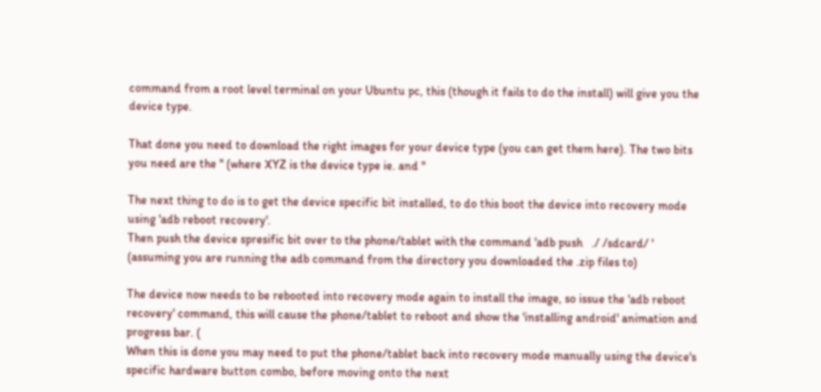command from a root level terminal on your Ubuntu pc, this (though it fails to do the install) will give you the device type.

That done you need to download the right images for your device type (you can get them here). The two bits you need are the '' (where XYZ is the device type ie. and ''

The next thing to do is to get the device specific bit installed, to do this boot the device into recovery mode using 'adb reboot recovery'.
Then push the device spresific bit over to the phone/tablet with the command 'adb push   ./ /sdcard/ ' (assuming you are running the adb command from the directory you downloaded the .zip files to)

The device now needs to be rebooted into recovery mode again to install the image, so issue the 'adb reboot recovery' command, this will cause the phone/tablet to reboot and show the 'installing android' animation and progress bar. (
When this is done you may need to put the phone/tablet back into recovery mode manually using the device's specific hardware button combo, before moving onto the next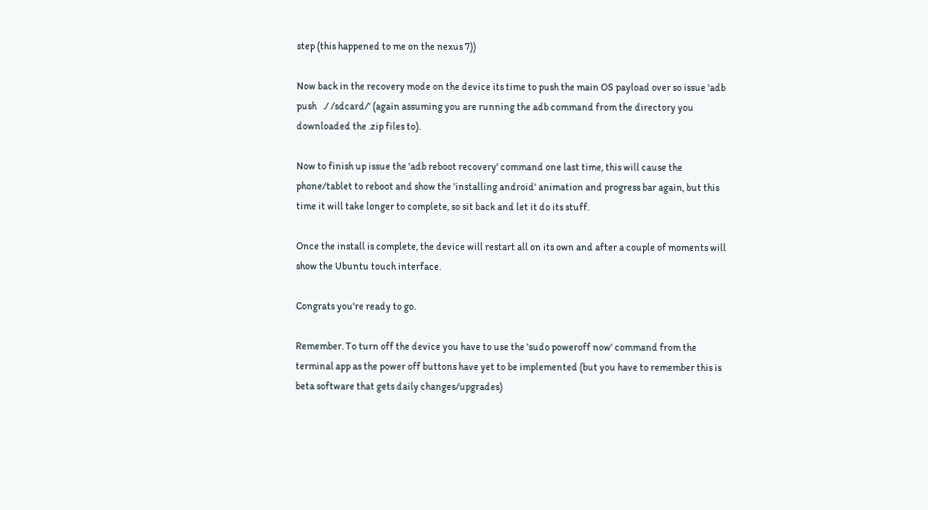step (this happened to me on the nexus 7))

Now back in the recovery mode on the device its time to push the main OS payload over so issue 'adb push   ./ /sdcard/' (again assuming you are running the adb command from the directory you downloaded the .zip files to).

Now to finish up issue the 'adb reboot recovery' command one last time, this will cause the phone/tablet to reboot and show the 'installing android' animation and progress bar again, but this time it will take longer to complete, so sit back and let it do its stuff.

Once the install is complete, the device will restart all on its own and after a couple of moments will show the Ubuntu touch interface.

Congrats you're ready to go.

Remember. To turn off the device you have to use the 'sudo poweroff now' command from the terminal app as the power off buttons have yet to be implemented (but you have to remember this is beta software that gets daily changes/upgrades)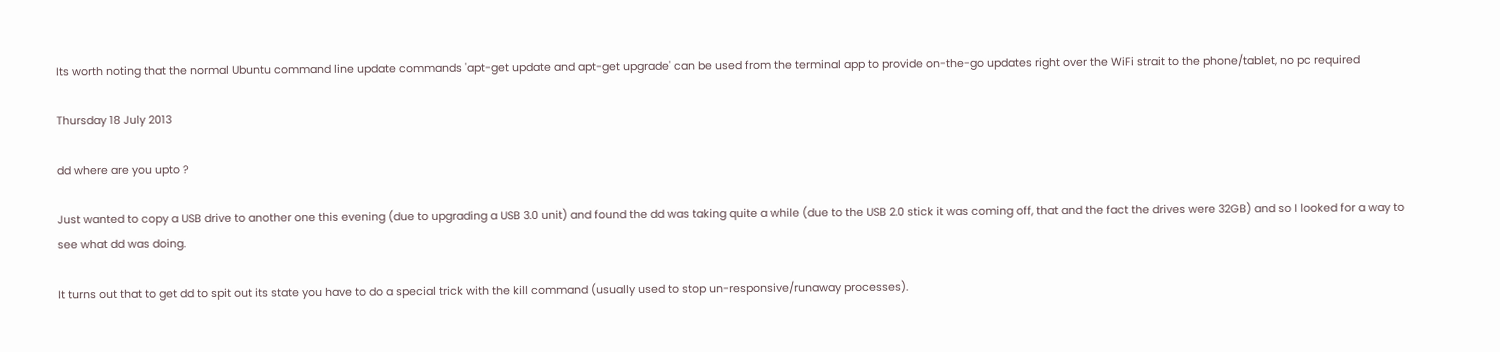Its worth noting that the normal Ubuntu command line update commands 'apt-get update and apt-get upgrade' can be used from the terminal app to provide on-the-go updates right over the WiFi strait to the phone/tablet, no pc required

Thursday 18 July 2013

dd where are you upto ?

Just wanted to copy a USB drive to another one this evening (due to upgrading a USB 3.0 unit) and found the dd was taking quite a while (due to the USB 2.0 stick it was coming off, that and the fact the drives were 32GB) and so I looked for a way to see what dd was doing.

It turns out that to get dd to spit out its state you have to do a special trick with the kill command (usually used to stop un-responsive/runaway processes).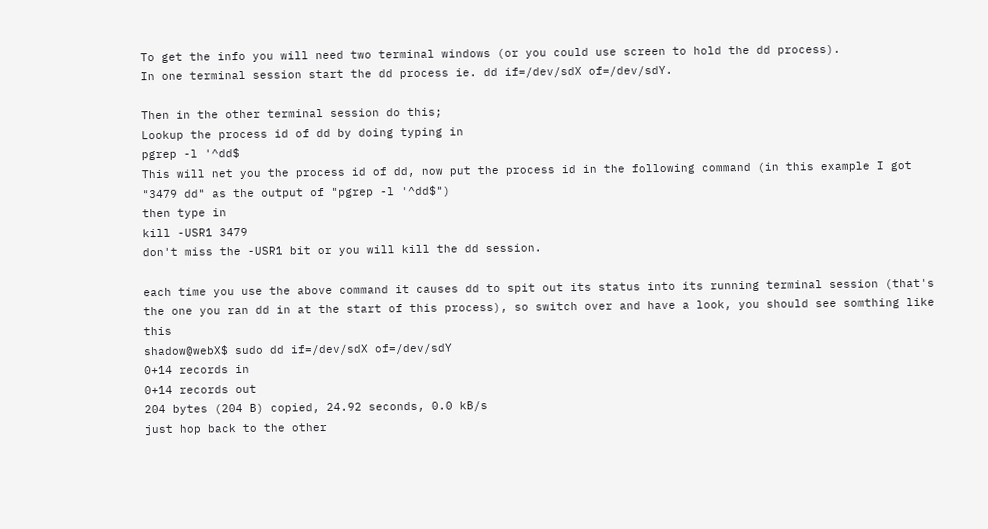To get the info you will need two terminal windows (or you could use screen to hold the dd process).
In one terminal session start the dd process ie. dd if=/dev/sdX of=/dev/sdY.

Then in the other terminal session do this;
Lookup the process id of dd by doing typing in
pgrep -l '^dd$
This will net you the process id of dd, now put the process id in the following command (in this example I got "3479 dd" as the output of "pgrep -l '^dd$")
then type in
kill -USR1 3479
don't miss the -USR1 bit or you will kill the dd session.

each time you use the above command it causes dd to spit out its status into its running terminal session (that's the one you ran dd in at the start of this process), so switch over and have a look, you should see somthing like this
shadow@webX$ sudo dd if=/dev/sdX of=/dev/sdY
0+14 records in
0+14 records out
204 bytes (204 B) copied, 24.92 seconds, 0.0 kB/s
just hop back to the other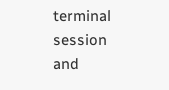terminal session and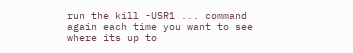run the kill -USR1 ... command again each time you want to see where its up to